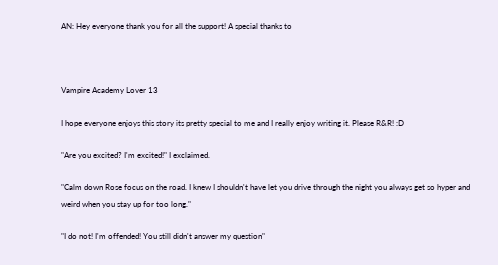AN: Hey everyone thank you for all the support! A special thanks to



Vampire Academy Lover 13

I hope everyone enjoys this story its pretty special to me and I really enjoy writing it. Please R&R! :D

"Are you excited? I'm excited!" I exclaimed.

"Calm down Rose focus on the road. I knew I shouldn't have let you drive through the night you always get so hyper and weird when you stay up for too long."

"I do not! I'm offended! You still didn't answer my question"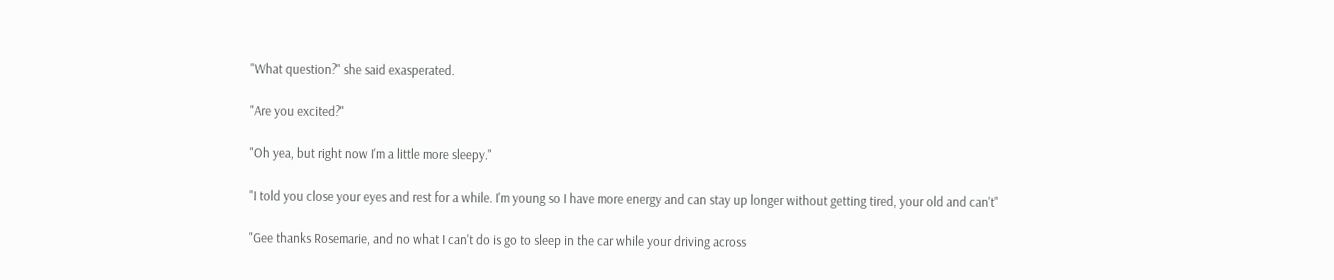"What question?" she said exasperated.

"Are you excited?"

"Oh yea, but right now I'm a little more sleepy."

"I told you close your eyes and rest for a while. I'm young so I have more energy and can stay up longer without getting tired, your old and can't"

"Gee thanks Rosemarie, and no what I can't do is go to sleep in the car while your driving across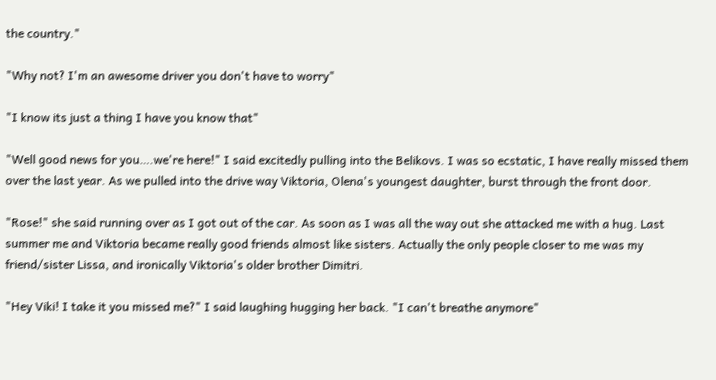the country."

"Why not? I'm an awesome driver you don't have to worry"

"I know its just a thing I have you know that"

"Well good news for you….we're here!" I said excitedly pulling into the Belikovs. I was so ecstatic, I have really missed them over the last year. As we pulled into the drive way Viktoria, Olena's youngest daughter, burst through the front door.

"Rose!" she said running over as I got out of the car. As soon as I was all the way out she attacked me with a hug. Last summer me and Viktoria became really good friends almost like sisters. Actually the only people closer to me was my friend/sister Lissa, and ironically Viktoria's older brother Dimitri.

"Hey Viki! I take it you missed me?" I said laughing hugging her back. "I can't breathe anymore"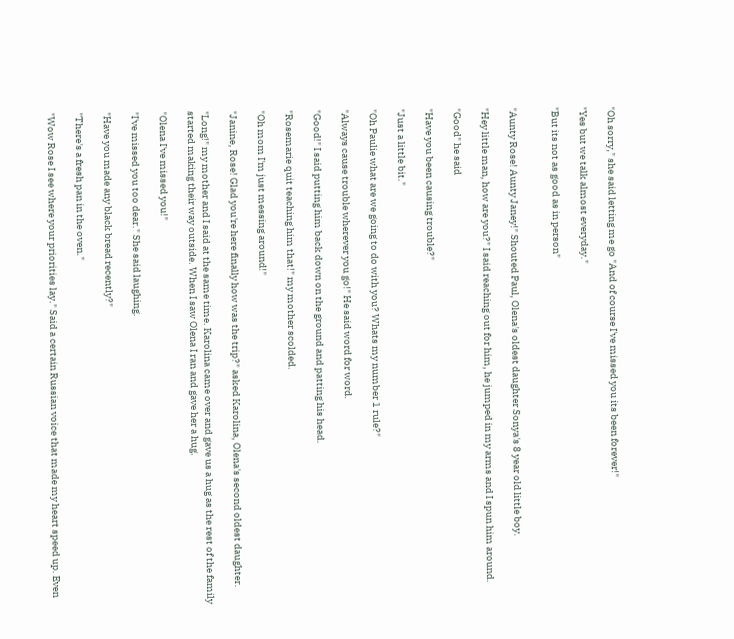"Oh sorry," she said letting me go "And of course I've missed you its been forever!"

"Yes but we talk almost everyday."

"But its not as good as in person"


"Aunty Rose! Aunty Janey!" Shouted Paul, Olena's oldest daughter Sonya's 8 year old little boy.

"Hey little man, how are you?" I said reaching out for him, he jumped in my arms and I spun him around.

"Good" he said

"Have you been causing trouble?"

"Just a little bit."

"Oh Paulie what are we going to do with you? Whats my number 1 rule?"

"Always cause trouble wherever you go!" He said word for word.

"Good!" I said putting him back down on the ground and patting his head.

"Rosemarie quit teaching him that!" my mother scolded.

"Oh mom I'm just messing around!"

"Janine, Rose! Glad you're here finally how was the trip?" asked Karolina, Olena's second oldest daughter.

"Long!" my mother and I said at the same time. Karolina came over and gave us a hug as the rest of the family started making their way outside. When I saw Olena I ran and gave her a hug.

"Olena I've missed you!"

"I've missed you too dear." She said laughing.

"Have you made any black bread recently?"

"There's a fresh pan in the oven."

"Wow Rose I see where your priorities lay." Said a certain Russian voice that made my heart speed up. Even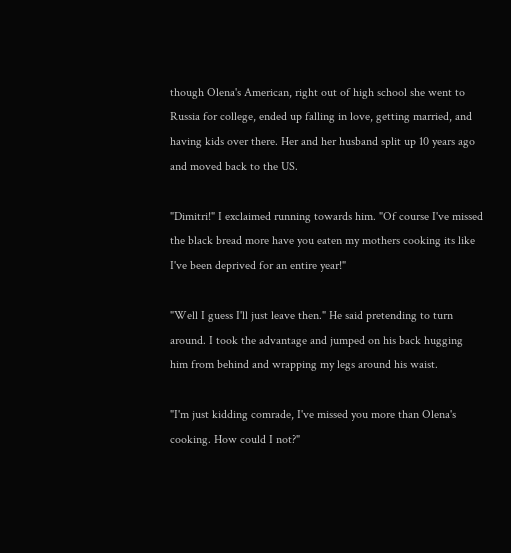though Olena's American, right out of high school she went to Russia for college, ended up falling in love, getting married, and having kids over there. Her and her husband split up 10 years ago and moved back to the US.

"Dimitri!" I exclaimed running towards him. "Of course I've missed the black bread more have you eaten my mothers cooking its like I've been deprived for an entire year!"

"Well I guess I'll just leave then." He said pretending to turn around. I took the advantage and jumped on his back hugging him from behind and wrapping my legs around his waist.

"I'm just kidding comrade, I've missed you more than Olena's cooking. How could I not?"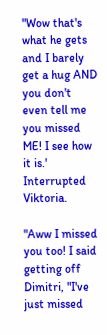"Wow that's what he gets and I barely get a hug AND you don't even tell me you missed ME! I see how it is.' Interrupted Viktoria.

"Aww I missed you too! I said getting off Dimitri, "I've just missed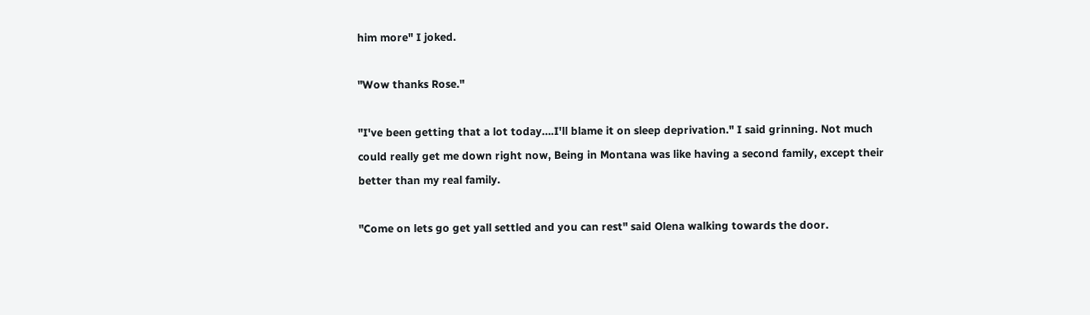him more" I joked.

"Wow thanks Rose."

"I've been getting that a lot today….I'll blame it on sleep deprivation." I said grinning. Not much could really get me down right now, Being in Montana was like having a second family, except their better than my real family.

"Come on lets go get yall settled and you can rest" said Olena walking towards the door.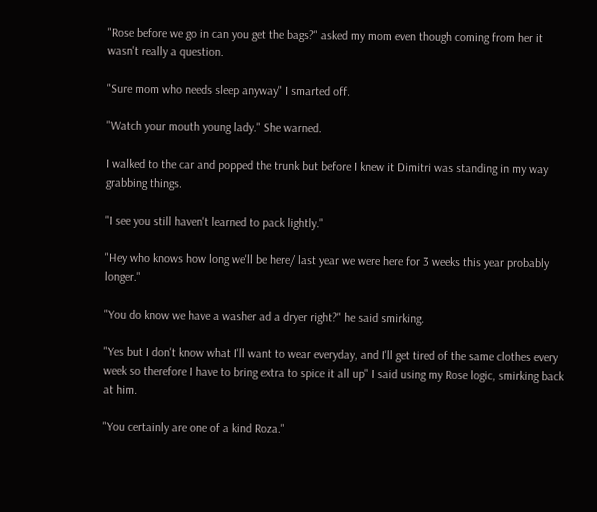"Rose before we go in can you get the bags?" asked my mom even though coming from her it wasn't really a question.

"Sure mom who needs sleep anyway" I smarted off.

"Watch your mouth young lady." She warned.

I walked to the car and popped the trunk but before I knew it Dimitri was standing in my way grabbing things.

"I see you still haven't learned to pack lightly."

"Hey who knows how long we'll be here/ last year we were here for 3 weeks this year probably longer."

"You do know we have a washer ad a dryer right?" he said smirking.

"Yes but I don't know what I'll want to wear everyday, and I'll get tired of the same clothes every week so therefore I have to bring extra to spice it all up" I said using my Rose logic, smirking back at him.

"You certainly are one of a kind Roza."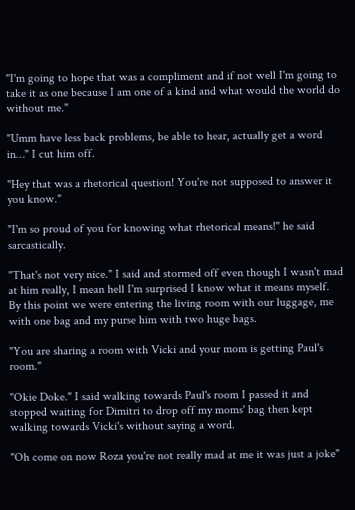"I'm going to hope that was a compliment and if not well I'm going to take it as one because I am one of a kind and what would the world do without me."

"Umm have less back problems, be able to hear, actually get a word in…" I cut him off.

"Hey that was a rhetorical question! You're not supposed to answer it you know."

"I'm so proud of you for knowing what rhetorical means!" he said sarcastically.

"That's not very nice." I said and stormed off even though I wasn't mad at him really, I mean hell I'm surprised I know what it means myself. By this point we were entering the living room with our luggage, me with one bag and my purse him with two huge bags.

"You are sharing a room with Vicki and your mom is getting Paul's room."

"Okie Doke." I said walking towards Paul's room I passed it and stopped waiting for Dimitri to drop off my moms' bag then kept walking towards Vicki's without saying a word.

"Oh come on now Roza you're not really mad at me it was just a joke"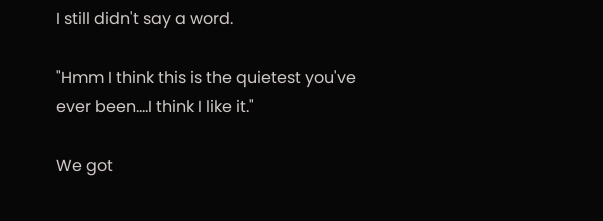I still didn't say a word.

"Hmm I think this is the quietest you've ever been….I think I like it."

We got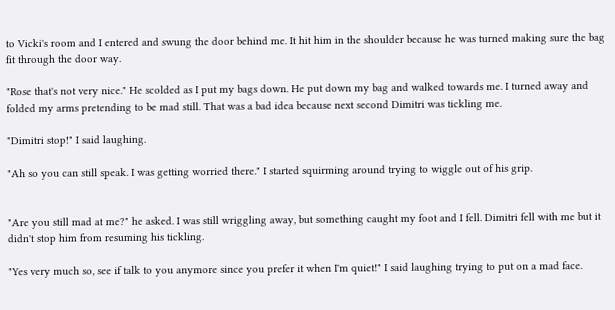to Vicki's room and I entered and swung the door behind me. It hit him in the shoulder because he was turned making sure the bag fit through the door way.

"Rose that's not very nice." He scolded as I put my bags down. He put down my bag and walked towards me. I turned away and folded my arms pretending to be mad still. That was a bad idea because next second Dimitri was tickling me.

"Dimitri stop!" I said laughing.

"Ah so you can still speak. I was getting worried there." I started squirming around trying to wiggle out of his grip.


"Are you still mad at me?" he asked. I was still wriggling away, but something caught my foot and I fell. Dimitri fell with me but it didn't stop him from resuming his tickling.

"Yes very much so, see if talk to you anymore since you prefer it when I'm quiet!" I said laughing trying to put on a mad face.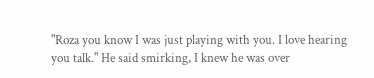"Roza you know I was just playing with you. I love hearing you talk." He said smirking, I knew he was over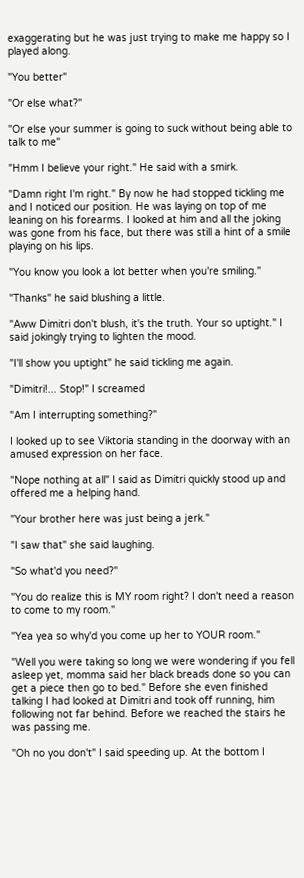exaggerating but he was just trying to make me happy so I played along.

"You better"

"Or else what?"

"Or else your summer is going to suck without being able to talk to me"

"Hmm I believe your right." He said with a smirk.

"Damn right I'm right." By now he had stopped tickling me and I noticed our position. He was laying on top of me leaning on his forearms. I looked at him and all the joking was gone from his face, but there was still a hint of a smile playing on his lips.

"You know you look a lot better when you're smiling."

"Thanks" he said blushing a little.

"Aww Dimitri don't blush, it's the truth. Your so uptight." I said jokingly trying to lighten the mood.

"I'll show you uptight" he said tickling me again.

"Dimitri!... Stop!" I screamed

"Am I interrupting something?"

I looked up to see Viktoria standing in the doorway with an amused expression on her face.

"Nope nothing at all" I said as Dimitri quickly stood up and offered me a helping hand.

"Your brother here was just being a jerk."

"I saw that" she said laughing.

"So what'd you need?"

"You do realize this is MY room right? I don't need a reason to come to my room."

"Yea yea so why'd you come up her to YOUR room."

"Well you were taking so long we were wondering if you fell asleep yet, momma said her black breads done so you can get a piece then go to bed." Before she even finished talking I had looked at Dimitri and took off running, him following not far behind. Before we reached the stairs he was passing me.

"Oh no you don't" I said speeding up. At the bottom I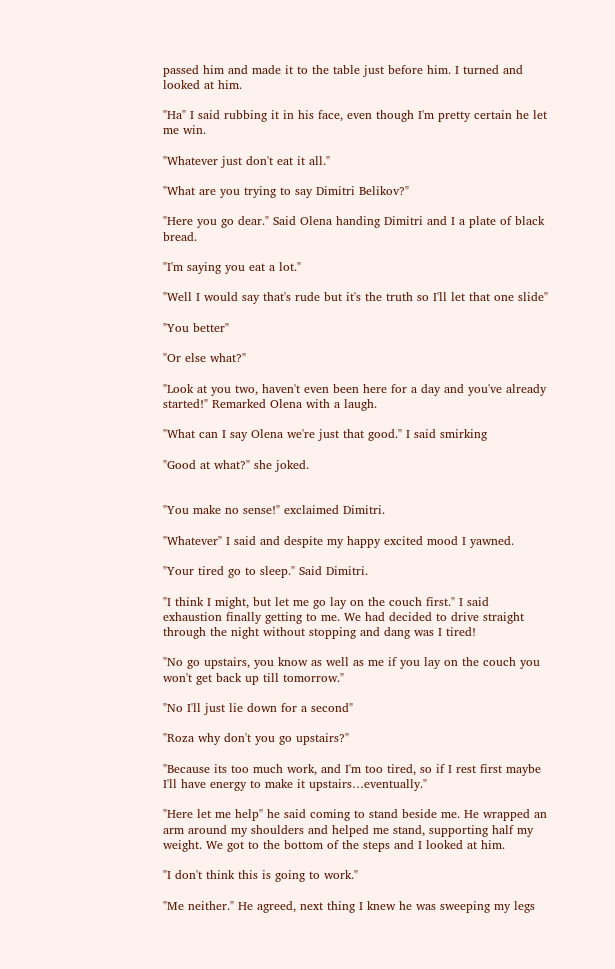passed him and made it to the table just before him. I turned and looked at him.

"Ha" I said rubbing it in his face, even though I'm pretty certain he let me win.

"Whatever just don't eat it all."

"What are you trying to say Dimitri Belikov?"

"Here you go dear." Said Olena handing Dimitri and I a plate of black bread.

"I'm saying you eat a lot."

"Well I would say that's rude but it's the truth so I'll let that one slide"

"You better"

"Or else what?"

"Look at you two, haven't even been here for a day and you've already started!" Remarked Olena with a laugh.

"What can I say Olena we're just that good." I said smirking

"Good at what?" she joked.


"You make no sense!" exclaimed Dimitri.

"Whatever" I said and despite my happy excited mood I yawned.

"Your tired go to sleep." Said Dimitri.

"I think I might, but let me go lay on the couch first." I said exhaustion finally getting to me. We had decided to drive straight through the night without stopping and dang was I tired!

"No go upstairs, you know as well as me if you lay on the couch you won't get back up till tomorrow."

"No I'll just lie down for a second"

"Roza why don't you go upstairs?"

"Because its too much work, and I'm too tired, so if I rest first maybe I'll have energy to make it upstairs…eventually."

"Here let me help" he said coming to stand beside me. He wrapped an arm around my shoulders and helped me stand, supporting half my weight. We got to the bottom of the steps and I looked at him.

"I don't think this is going to work."

"Me neither." He agreed, next thing I knew he was sweeping my legs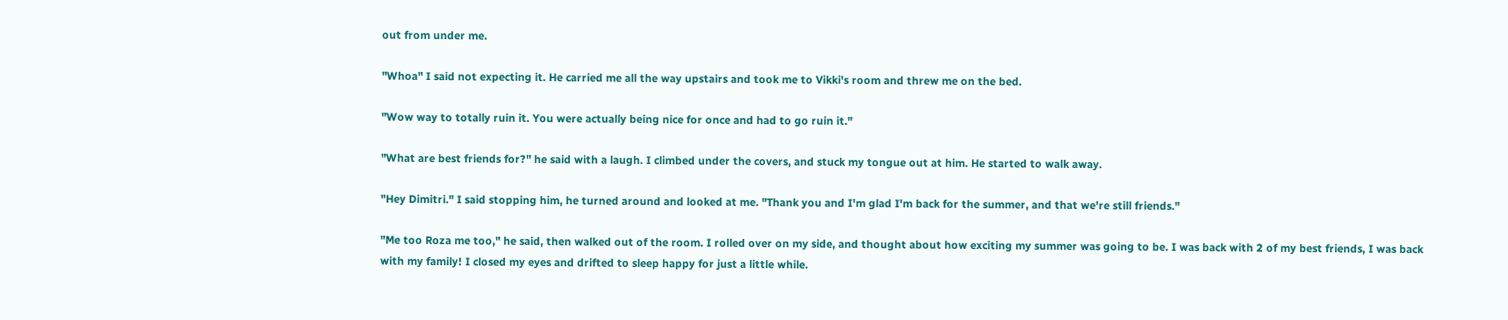out from under me.

"Whoa" I said not expecting it. He carried me all the way upstairs and took me to Vikki's room and threw me on the bed.

"Wow way to totally ruin it. You were actually being nice for once and had to go ruin it."

"What are best friends for?" he said with a laugh. I climbed under the covers, and stuck my tongue out at him. He started to walk away.

"Hey Dimitri." I said stopping him, he turned around and looked at me. "Thank you and I'm glad I'm back for the summer, and that we're still friends."

"Me too Roza me too," he said, then walked out of the room. I rolled over on my side, and thought about how exciting my summer was going to be. I was back with 2 of my best friends, I was back with my family! I closed my eyes and drifted to sleep happy for just a little while.